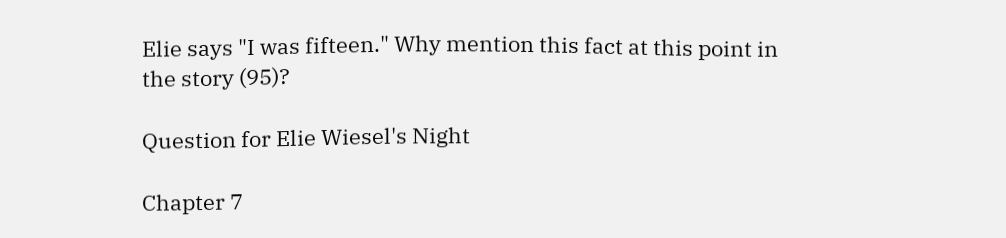Elie says "I was fifteen." Why mention this fact at this point in the story (95)?

Question for Elie Wiesel's Night

Chapter 7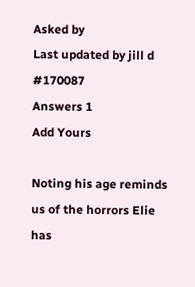Asked by
Last updated by jill d #170087
Answers 1
Add Yours

Noting his age reminds us of the horrors Elie has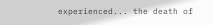experienced... the death of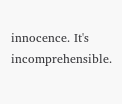innocence. It's incomprehensible.